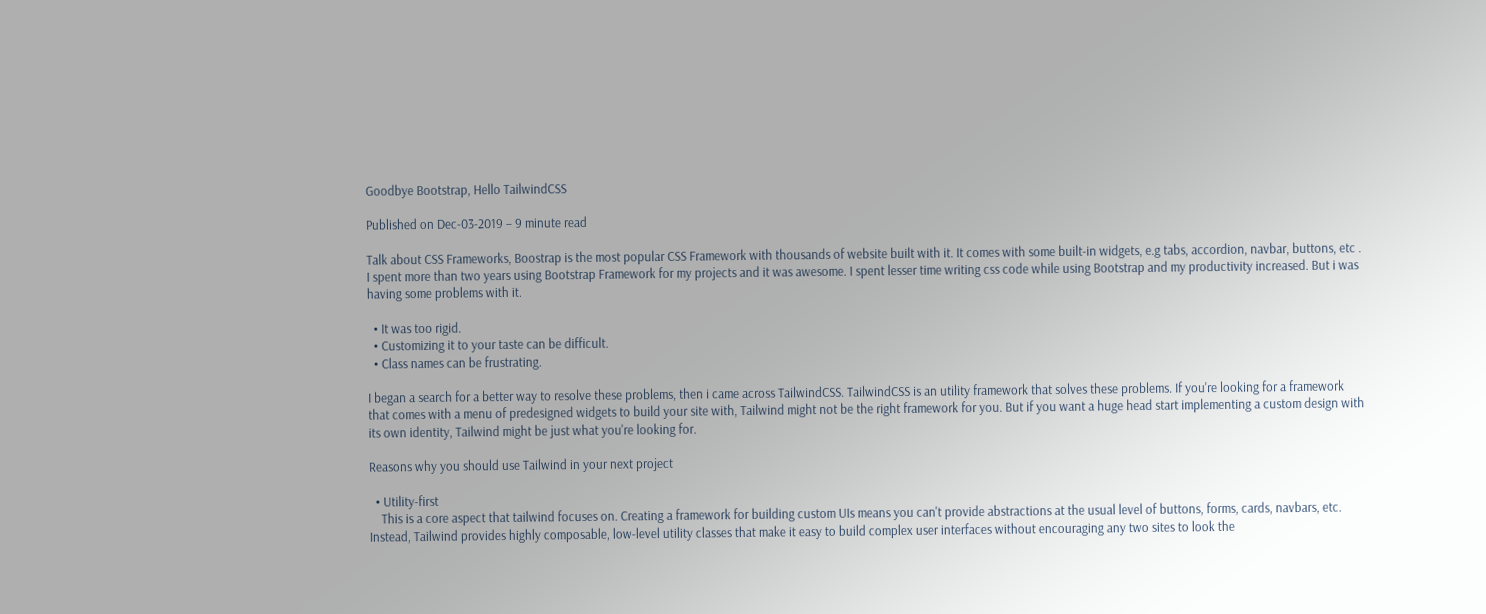Goodbye Bootstrap, Hello TailwindCSS

Published on Dec-03-2019 – 9 minute read

Talk about CSS Frameworks, Boostrap is the most popular CSS Framework with thousands of website built with it. It comes with some built-in widgets, e.g tabs, accordion, navbar, buttons, etc . I spent more than two years using Bootstrap Framework for my projects and it was awesome. I spent lesser time writing css code while using Bootstrap and my productivity increased. But i was having some problems with it.

  • It was too rigid.
  • Customizing it to your taste can be difficult.
  • Class names can be frustrating.

I began a search for a better way to resolve these problems, then i came across TailwindCSS. TailwindCSS is an utility framework that solves these problems. If you're looking for a framework that comes with a menu of predesigned widgets to build your site with, Tailwind might not be the right framework for you. But if you want a huge head start implementing a custom design with its own identity, Tailwind might be just what you're looking for.

Reasons why you should use Tailwind in your next project

  • Utility-first
    This is a core aspect that tailwind focuses on. Creating a framework for building custom UIs means you can't provide abstractions at the usual level of buttons, forms, cards, navbars, etc. Instead, Tailwind provides highly composable, low-level utility classes that make it easy to build complex user interfaces without encouraging any two sites to look the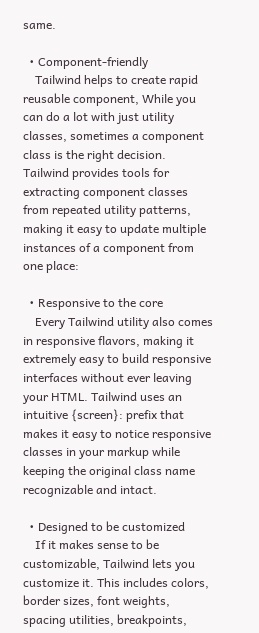same.

  • Component-friendly
    Tailwind helps to create rapid reusable component, While you can do a lot with just utility classes, sometimes a component class is the right decision. Tailwind provides tools for extracting component classes from repeated utility patterns, making it easy to update multiple instances of a component from one place:

  • Responsive to the core
    Every Tailwind utility also comes in responsive flavors, making it extremely easy to build responsive interfaces without ever leaving your HTML. Tailwind uses an intuitive {screen}: prefix that makes it easy to notice responsive classes in your markup while keeping the original class name recognizable and intact.

  • Designed to be customized
    If it makes sense to be customizable, Tailwind lets you customize it. This includes colors, border sizes, font weights, spacing utilities, breakpoints,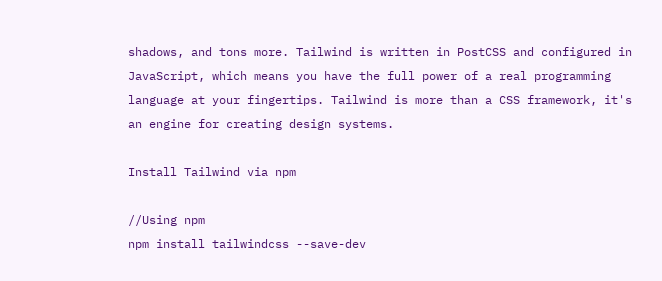shadows, and tons more. Tailwind is written in PostCSS and configured in JavaScript, which means you have the full power of a real programming language at your fingertips. Tailwind is more than a CSS framework, it's an engine for creating design systems.

Install Tailwind via npm

//Using npm
npm install tailwindcss --save-dev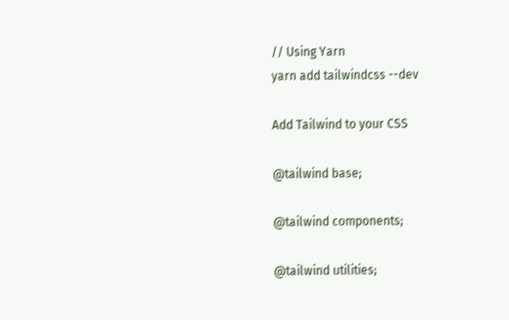// Using Yarn
yarn add tailwindcss --dev

Add Tailwind to your CSS

@tailwind base;

@tailwind components;

@tailwind utilities;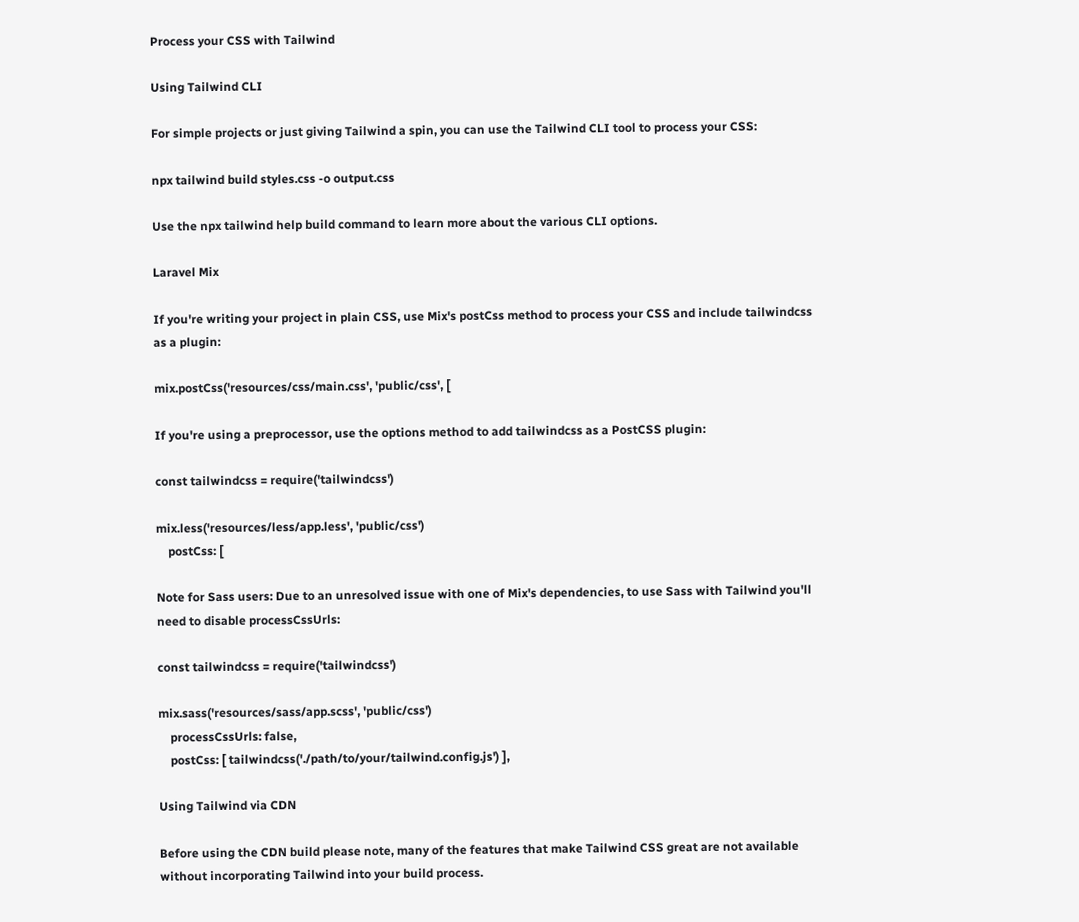Process your CSS with Tailwind

Using Tailwind CLI

For simple projects or just giving Tailwind a spin, you can use the Tailwind CLI tool to process your CSS:

npx tailwind build styles.css -o output.css

Use the npx tailwind help build command to learn more about the various CLI options.

Laravel Mix

If you're writing your project in plain CSS, use Mix's postCss method to process your CSS and include tailwindcss as a plugin:

mix.postCss('resources/css/main.css', 'public/css', [

If you're using a preprocessor, use the options method to add tailwindcss as a PostCSS plugin:

const tailwindcss = require('tailwindcss')

mix.less('resources/less/app.less', 'public/css')
    postCss: [

Note for Sass users: Due to an unresolved issue with one of Mix's dependencies, to use Sass with Tailwind you'll need to disable processCssUrls:

const tailwindcss = require('tailwindcss')

mix.sass('resources/sass/app.scss', 'public/css')
    processCssUrls: false,
    postCss: [ tailwindcss('./path/to/your/tailwind.config.js') ],

Using Tailwind via CDN

Before using the CDN build please note, many of the features that make Tailwind CSS great are not available without incorporating Tailwind into your build process.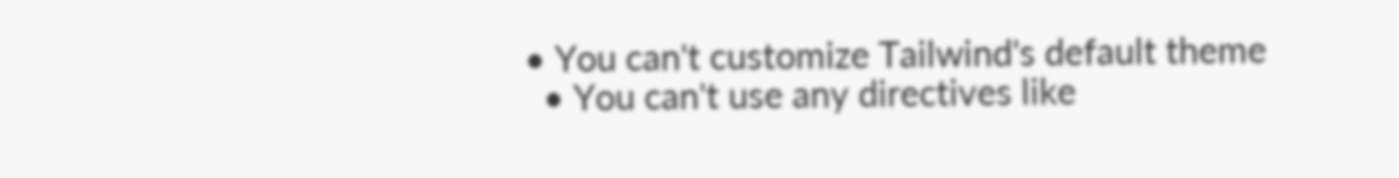• You can't customize Tailwind's default theme
  • You can't use any directives like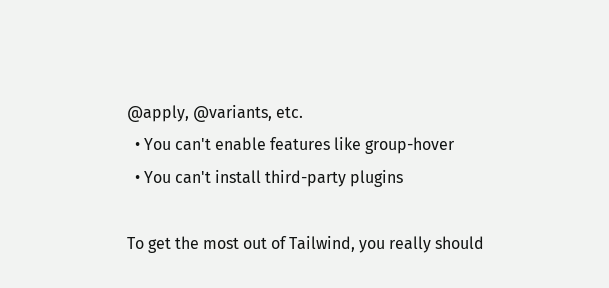@apply, @variants, etc.
  • You can't enable features like group-hover
  • You can't install third-party plugins

To get the most out of Tailwind, you really should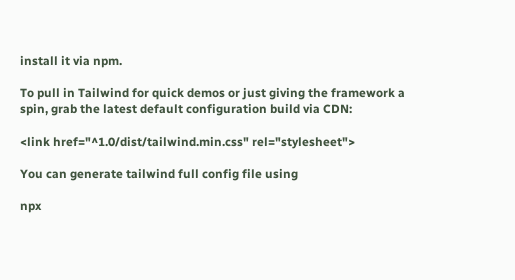install it via npm.

To pull in Tailwind for quick demos or just giving the framework a spin, grab the latest default configuration build via CDN:

<link href="^1.0/dist/tailwind.min.css" rel="stylesheet">

You can generate tailwind full config file using

npx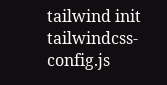tailwind init tailwindcss-config.js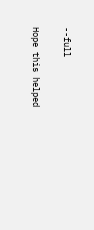--full

Hope this helped